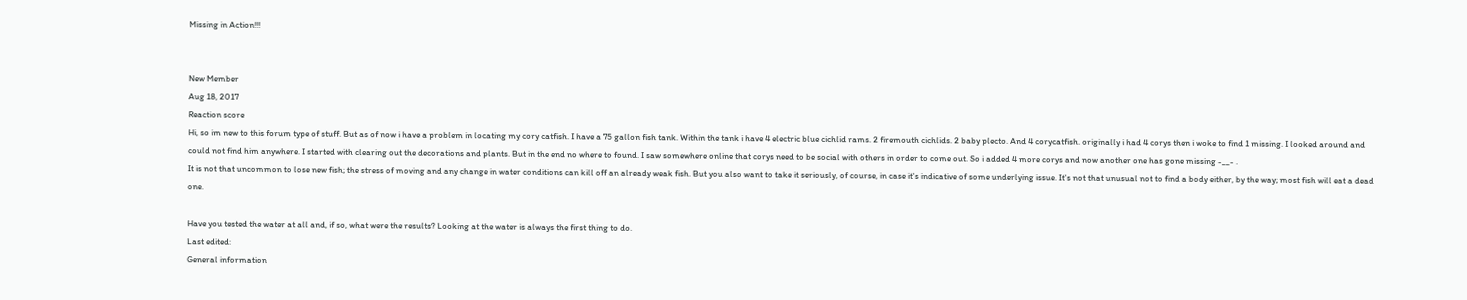Missing in Action!!!


New Member
Aug 18, 2017
Reaction score
Hi, so im new to this forum type of stuff. But as of now i have a problem in locating my cory catfish. I have a 75 gallon fish tank. Within the tank i have 4 electric blue cichlid rams. 2 firemouth cichlids. 2 baby plecto. And 4 corycatfish. originally i had 4 corys then i woke to find 1 missing. I looked around and could not find him anywhere. I started with clearing out the decorations and plants. But in the end no where to found. I saw somewhere online that corys need to be social with others in order to come out. So i added 4 more corys and now another one has gone missing -__- .
It is not that uncommon to lose new fish; the stress of moving and any change in water conditions can kill off an already weak fish. But you also want to take it seriously, of course, in case it's indicative of some underlying issue. It's not that unusual not to find a body either, by the way; most fish will eat a dead one.

Have you tested the water at all and, if so, what were the results? Looking at the water is always the first thing to do.
Last edited:
General information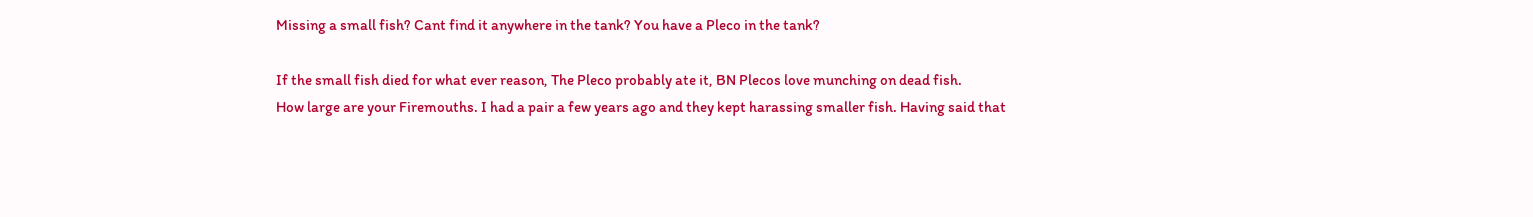Missing a small fish? Cant find it anywhere in the tank? You have a Pleco in the tank?

If the small fish died for what ever reason, The Pleco probably ate it, BN Plecos love munching on dead fish.
How large are your Firemouths. I had a pair a few years ago and they kept harassing smaller fish. Having said that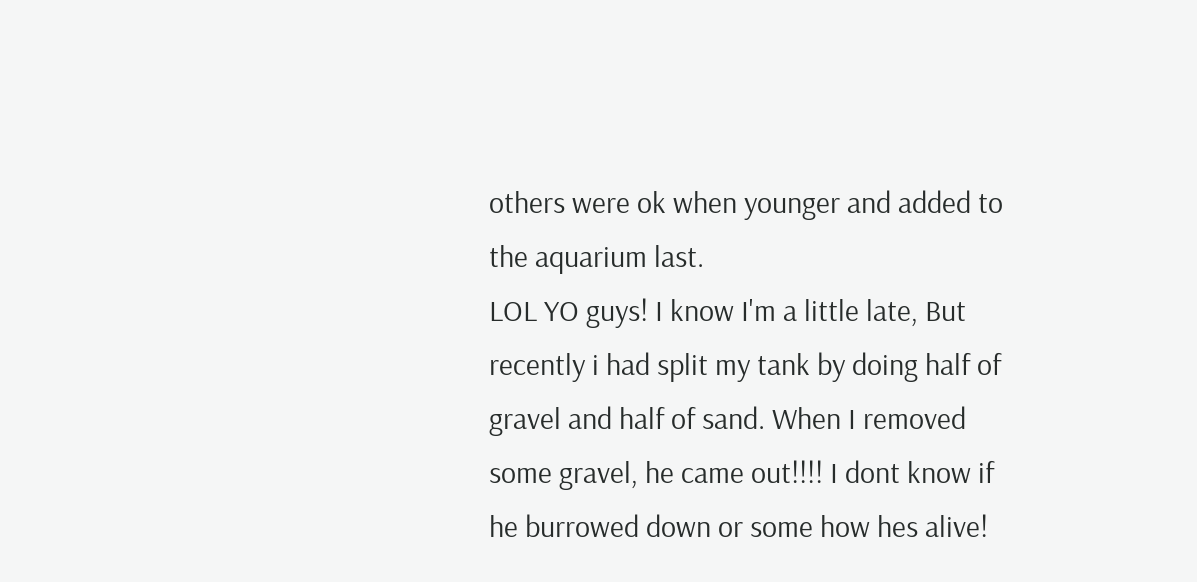others were ok when younger and added to the aquarium last.
LOL YO guys! I know I'm a little late, But recently i had split my tank by doing half of gravel and half of sand. When I removed some gravel, he came out!!!! I dont know if he burrowed down or some how hes alive!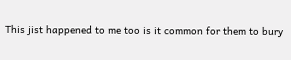This jist happened to me too is it common for them to bury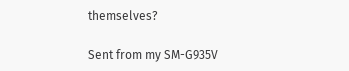themselves?

Sent from my SM-G935V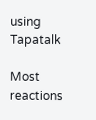using Tapatalk

Most reactions